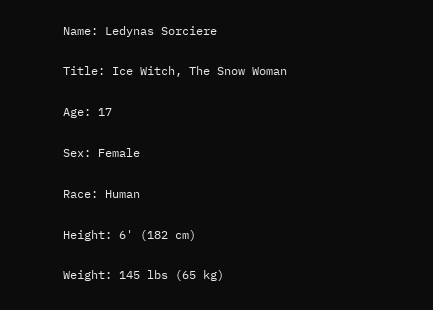Name: Ledynas Sorciere

Title: Ice Witch, The Snow Woman

Age: 17

Sex: Female

Race: Human

Height: 6' (182 cm)

Weight: 145 lbs (65 kg)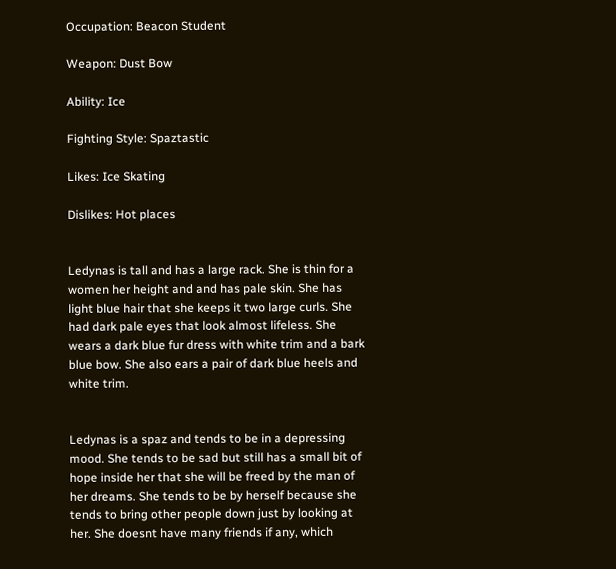Occupation: Beacon Student

Weapon: Dust Bow

Ability: Ice

Fighting Style: Spaztastic

Likes: Ice Skating

Dislikes: Hot places


Ledynas is tall and has a large rack. She is thin for a women her height and and has pale skin. She has light blue hair that she keeps it two large curls. She had dark pale eyes that look almost lifeless. She wears a dark blue fur dress with white trim and a bark blue bow. She also ears a pair of dark blue heels and white trim.


Ledynas is a spaz and tends to be in a depressing mood. She tends to be sad but still has a small bit of hope inside her that she will be freed by the man of her dreams. She tends to be by herself because she tends to bring other people down just by looking at her. She doesnt have many friends if any, which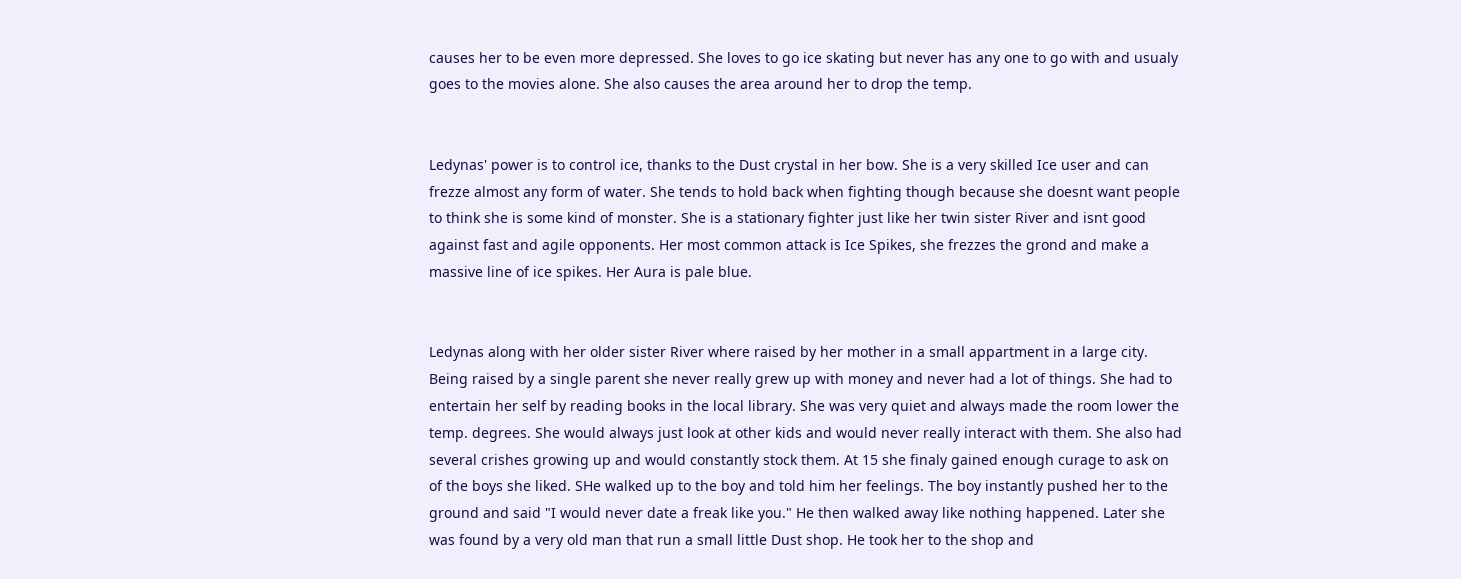causes her to be even more depressed. She loves to go ice skating but never has any one to go with and usualy goes to the movies alone. She also causes the area around her to drop the temp.


Ledynas' power is to control ice, thanks to the Dust crystal in her bow. She is a very skilled Ice user and can frezze almost any form of water. She tends to hold back when fighting though because she doesnt want people to think she is some kind of monster. She is a stationary fighter just like her twin sister River and isnt good against fast and agile opponents. Her most common attack is Ice Spikes, she frezzes the grond and make a massive line of ice spikes. Her Aura is pale blue.


Ledynas along with her older sister River where raised by her mother in a small appartment in a large city. Being raised by a single parent she never really grew up with money and never had a lot of things. She had to entertain her self by reading books in the local library. She was very quiet and always made the room lower the temp. degrees. She would always just look at other kids and would never really interact with them. She also had several crishes growing up and would constantly stock them. At 15 she finaly gained enough curage to ask on of the boys she liked. SHe walked up to the boy and told him her feelings. The boy instantly pushed her to the ground and said "I would never date a freak like you." He then walked away like nothing happened. Later she was found by a very old man that run a small little Dust shop. He took her to the shop and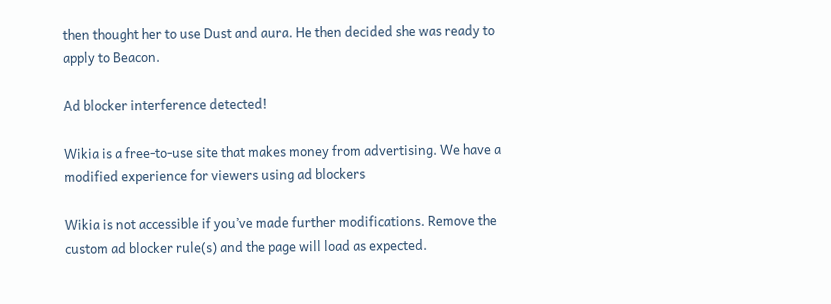then thought her to use Dust and aura. He then decided she was ready to apply to Beacon.

Ad blocker interference detected!

Wikia is a free-to-use site that makes money from advertising. We have a modified experience for viewers using ad blockers

Wikia is not accessible if you’ve made further modifications. Remove the custom ad blocker rule(s) and the page will load as expected.